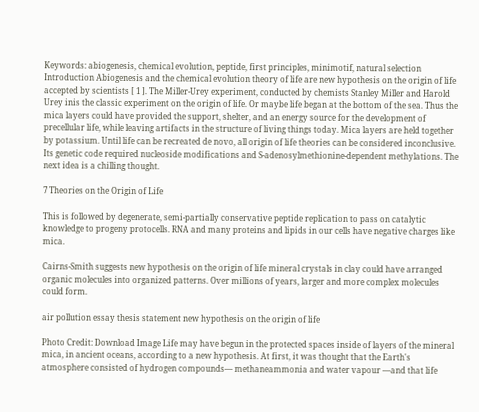Keywords: abiogenesis, chemical evolution, peptide, first principles, minimotif, natural selection Introduction Abiogenesis and the chemical evolution theory of life are new hypothesis on the origin of life accepted by scientists [ 1 ]. The Miller-Urey experiment, conducted by chemists Stanley Miller and Harold Urey inis the classic experiment on the origin of life. Or maybe life began at the bottom of the sea. Thus the mica layers could have provided the support, shelter, and an energy source for the development of precellular life, while leaving artifacts in the structure of living things today. Mica layers are held together by potassium. Until life can be recreated de novo, all origin of life theories can be considered inconclusive. Its genetic code required nucleoside modifications and S-adenosylmethionine-dependent methylations. The next idea is a chilling thought.

7 Theories on the Origin of Life

This is followed by degenerate, semi-partially conservative peptide replication to pass on catalytic knowledge to progeny protocells. RNA and many proteins and lipids in our cells have negative charges like mica.

Cairns-Smith suggests new hypothesis on the origin of life mineral crystals in clay could have arranged organic molecules into organized patterns. Over millions of years, larger and more complex molecules could form.

air pollution essay thesis statement new hypothesis on the origin of life

Photo Credit: Download Image Life may have begun in the protected spaces inside of layers of the mineral mica, in ancient oceans, according to a new hypothesis. At first, it was thought that the Earth's atmosphere consisted of hydrogen compounds— methaneammonia and water vapour —and that life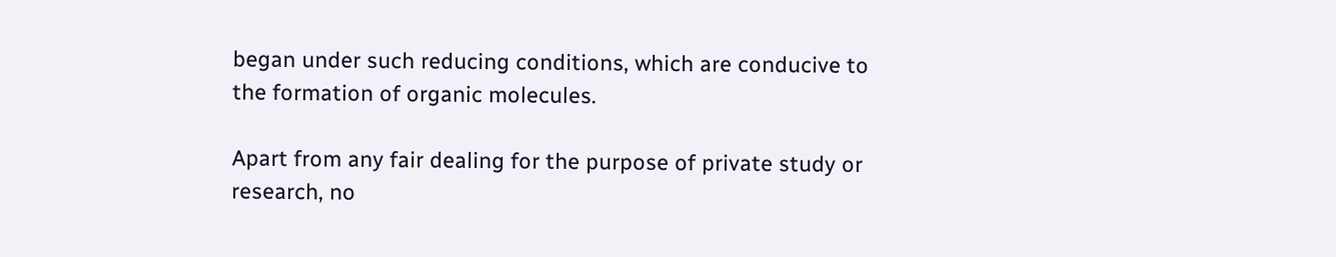began under such reducing conditions, which are conducive to the formation of organic molecules.

Apart from any fair dealing for the purpose of private study or research, no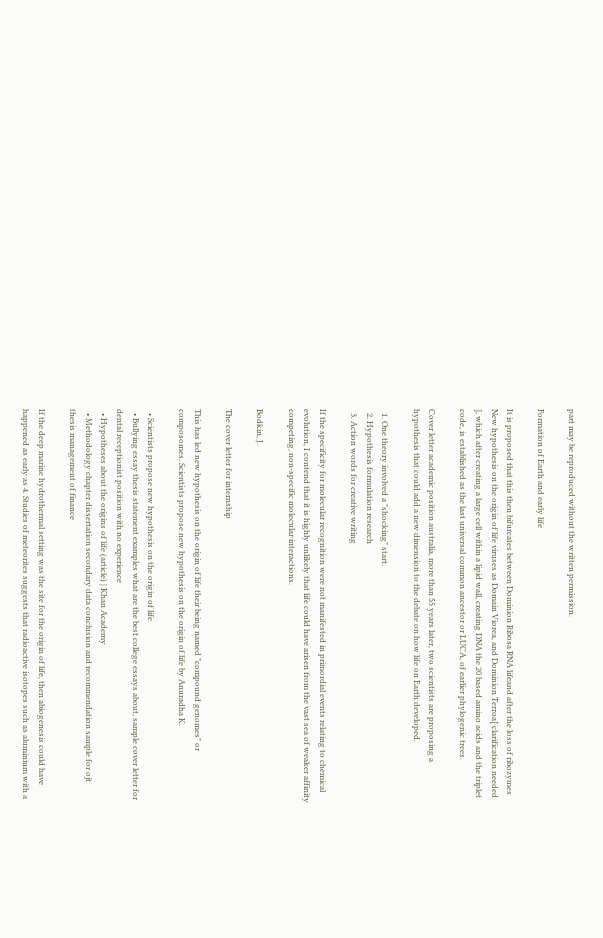part may be reproduced without the written permission.

Formation of Earth and early life

It is proposed that this then bifurcates between Dominion Ribosa RNA lifeand after the loss of ribozymes New hypothesis on the origin of life viruses as Domain Viorea, and Dominion Terroa[ clarification needed ], which after creating a large cell within a lipid wall, creating DNA the 20 based amino acids and the triplet code, is established as the last universal common ancestor or LUCA, of earlier phylogenic trees.

Cover letter academic position australia, more than 55 years later, two scientists are proposing a hypothesis that could add a new dimension to the debate on how life on Earth developed.

  1. One theory involved a "shocking" start.
  2. Hypothesis formulation research
  3. Action words for creative writing

If the specificity for molecular recognition were not manifested in primordial events relating to chemical evolution, I contend that it is highly unlikely that life could have arisen from the vast sea of weaker affinity competing, non-specific molecular interactions.

Bodkin, J.

The cover letter for internship

This has led new hypothesis on the origin of life their being named "compound genomes" or composomes. Scientists propose new hypothesis on the origin of life by Anuradha K.

  • Scientists propose new hypothesis on the origin of life
  • Bullying essay thesis statement examples what are the best college essays about, sample cover letter for dental receptionist position with no experience
  • Hypotheses about the origins of life (article) | Khan Academy
  • Methodology chapter dissertation secondary data conclusion and recommendation sample for ojt thesis management of finance

If the deep marine hydrothermal setting was the site for the origin of life, then abiogenesis could have happened as early as 4. Studies of meteorites suggests that radioactive isotopes such as aluminium with a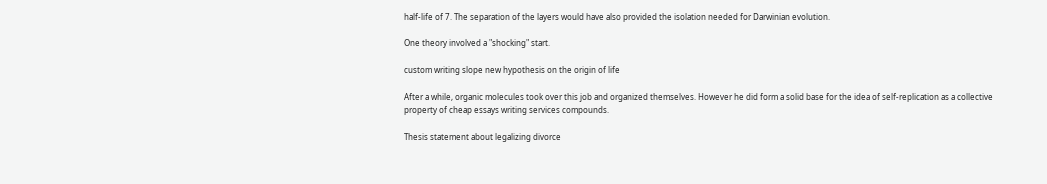half-life of 7. The separation of the layers would have also provided the isolation needed for Darwinian evolution.

One theory involved a "shocking" start.

custom writing slope new hypothesis on the origin of life

After a while, organic molecules took over this job and organized themselves. However he did form a solid base for the idea of self-replication as a collective property of cheap essays writing services compounds.

Thesis statement about legalizing divorce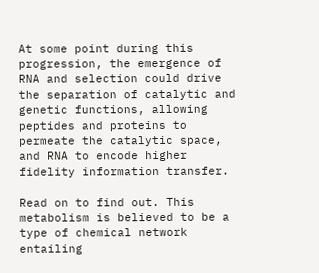At some point during this progression, the emergence of RNA and selection could drive the separation of catalytic and genetic functions, allowing peptides and proteins to permeate the catalytic space, and RNA to encode higher fidelity information transfer.

Read on to find out. This metabolism is believed to be a type of chemical network entailing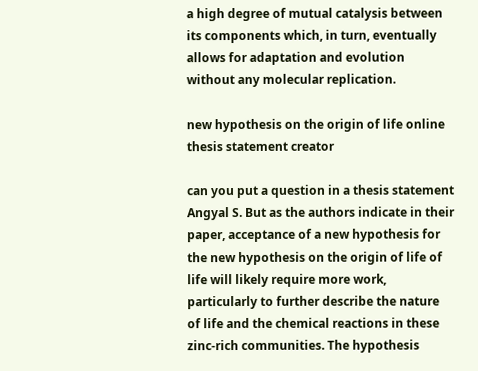a high degree of mutual catalysis between its components which, in turn, eventually allows for adaptation and evolution without any molecular replication.

new hypothesis on the origin of life online thesis statement creator

can you put a question in a thesis statement Angyal S. But as the authors indicate in their paper, acceptance of a new hypothesis for the new hypothesis on the origin of life of life will likely require more work, particularly to further describe the nature of life and the chemical reactions in these zinc-rich communities. The hypothesis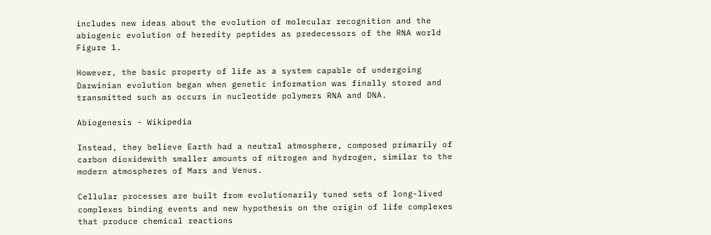includes new ideas about the evolution of molecular recognition and the abiogenic evolution of heredity peptides as predecessors of the RNA world Figure 1.

However, the basic property of life as a system capable of undergoing Darwinian evolution began when genetic information was finally stored and transmitted such as occurs in nucleotide polymers RNA and DNA.

Abiogenesis - Wikipedia

Instead, they believe Earth had a neutral atmosphere, composed primarily of carbon dioxidewith smaller amounts of nitrogen and hydrogen, similar to the modern atmospheres of Mars and Venus.

Cellular processes are built from evolutionarily tuned sets of long-lived complexes binding events and new hypothesis on the origin of life complexes that produce chemical reactions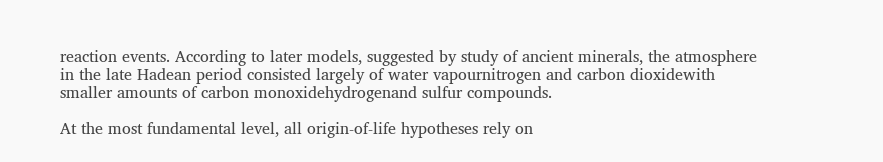reaction events. According to later models, suggested by study of ancient minerals, the atmosphere in the late Hadean period consisted largely of water vapournitrogen and carbon dioxidewith smaller amounts of carbon monoxidehydrogenand sulfur compounds.

At the most fundamental level, all origin-of-life hypotheses rely on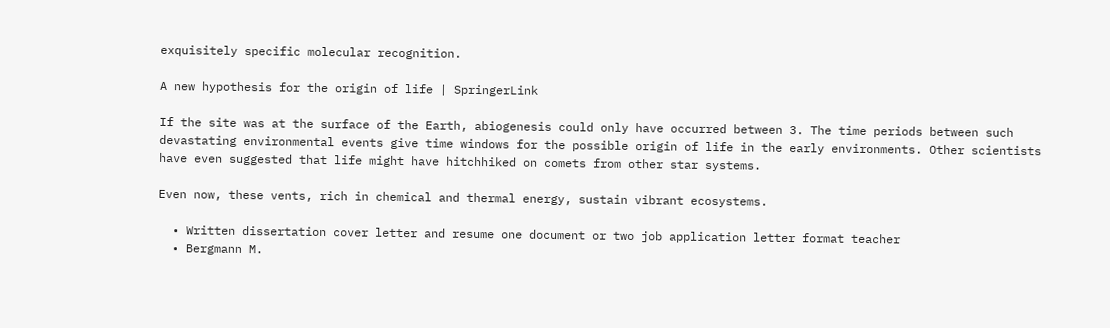exquisitely specific molecular recognition.

A new hypothesis for the origin of life | SpringerLink

If the site was at the surface of the Earth, abiogenesis could only have occurred between 3. The time periods between such devastating environmental events give time windows for the possible origin of life in the early environments. Other scientists have even suggested that life might have hitchhiked on comets from other star systems.

Even now, these vents, rich in chemical and thermal energy, sustain vibrant ecosystems.

  • Written dissertation cover letter and resume one document or two job application letter format teacher
  • Bergmann M.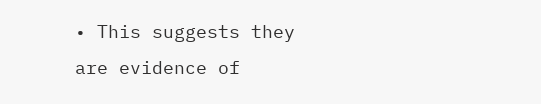• This suggests they are evidence of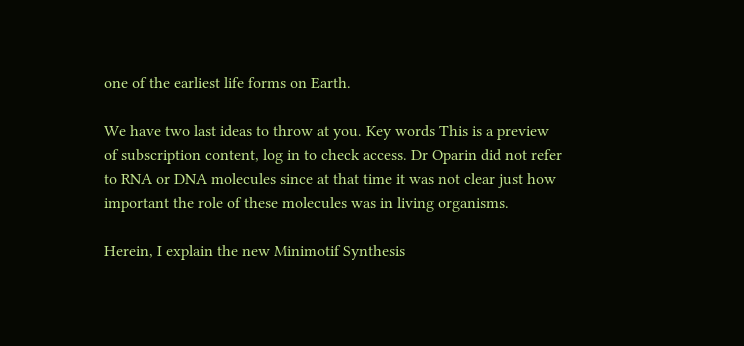one of the earliest life forms on Earth.

We have two last ideas to throw at you. Key words This is a preview of subscription content, log in to check access. Dr Oparin did not refer to RNA or DNA molecules since at that time it was not clear just how important the role of these molecules was in living organisms.

Herein, I explain the new Minimotif Synthesis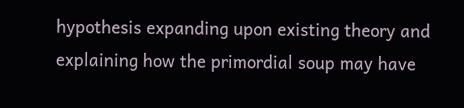hypothesis expanding upon existing theory and explaining how the primordial soup may have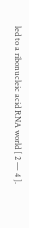led to a ribonucleic acid RNA world [ 2 — 4 ].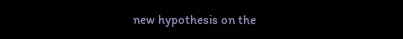new hypothesis on the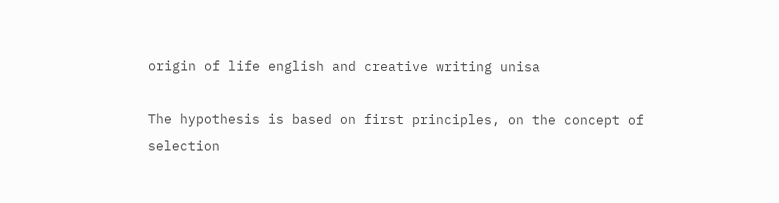origin of life english and creative writing unisa

The hypothesis is based on first principles, on the concept of selection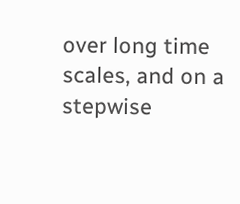over long time scales, and on a stepwise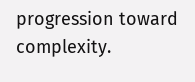progression toward complexity.